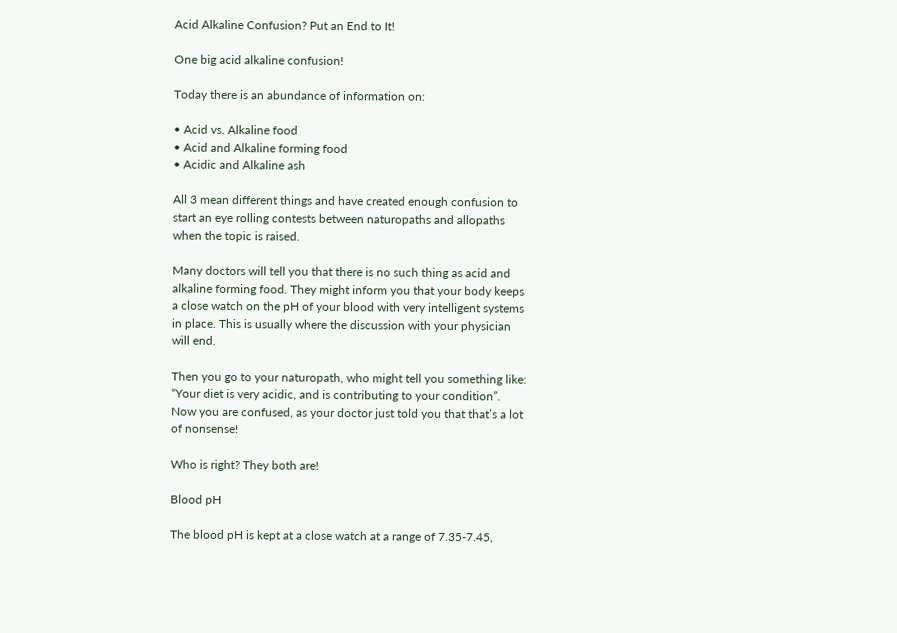Acid Alkaline Confusion? Put an End to It!

One big acid alkaline confusion!

Today there is an abundance of information on:

• Acid vs. Alkaline food
• Acid and Alkaline forming food
• Acidic and Alkaline ash

All 3 mean different things and have created enough confusion to start an eye rolling contests between naturopaths and allopaths when the topic is raised.

Many doctors will tell you that there is no such thing as acid and alkaline forming food. They might inform you that your body keeps a close watch on the pH of your blood with very intelligent systems in place. This is usually where the discussion with your physician will end.

Then you go to your naturopath, who might tell you something like: “Your diet is very acidic, and is contributing to your condition”.
Now you are confused, as your doctor just told you that that’s a lot of nonsense!

Who is right? They both are!

Blood pH

The blood pH is kept at a close watch at a range of 7.35-7.45,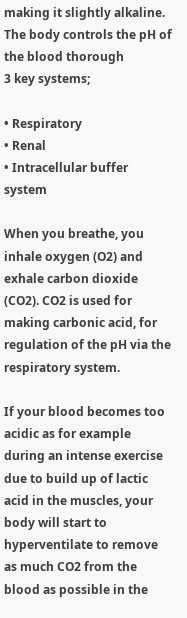making it slightly alkaline. The body controls the pH of the blood thorough
3 key systems;

• Respiratory
• Renal
• Intracellular buffer system

When you breathe, you inhale oxygen (O2) and exhale carbon dioxide (CO2). CO2 is used for making carbonic acid, for regulation of the pH via the respiratory system.

If your blood becomes too acidic as for example during an intense exercise due to build up of lactic acid in the muscles, your body will start to hyperventilate to remove as much CO2 from the blood as possible in the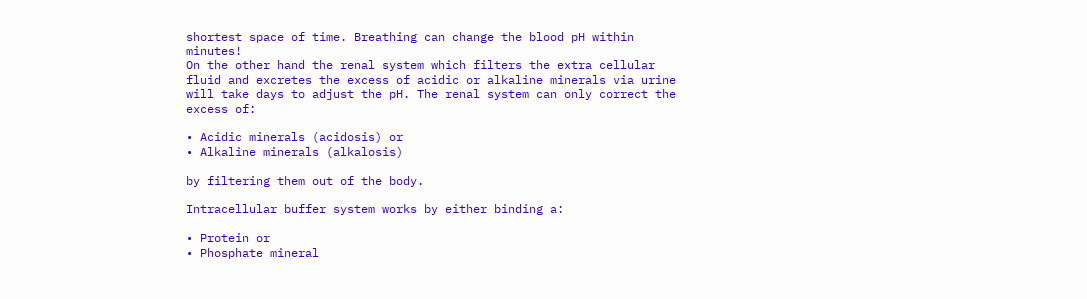shortest space of time. Breathing can change the blood pH within minutes!
On the other hand the renal system which filters the extra cellular fluid and excretes the excess of acidic or alkaline minerals via urine will take days to adjust the pH. The renal system can only correct the excess of:

• Acidic minerals (acidosis) or
• Alkaline minerals (alkalosis)

by filtering them out of the body.

Intracellular buffer system works by either binding a:

• Protein or
• Phosphate mineral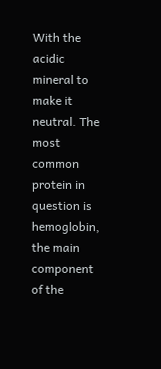With the acidic mineral to make it neutral. The most common protein in question is hemoglobin, the main component of the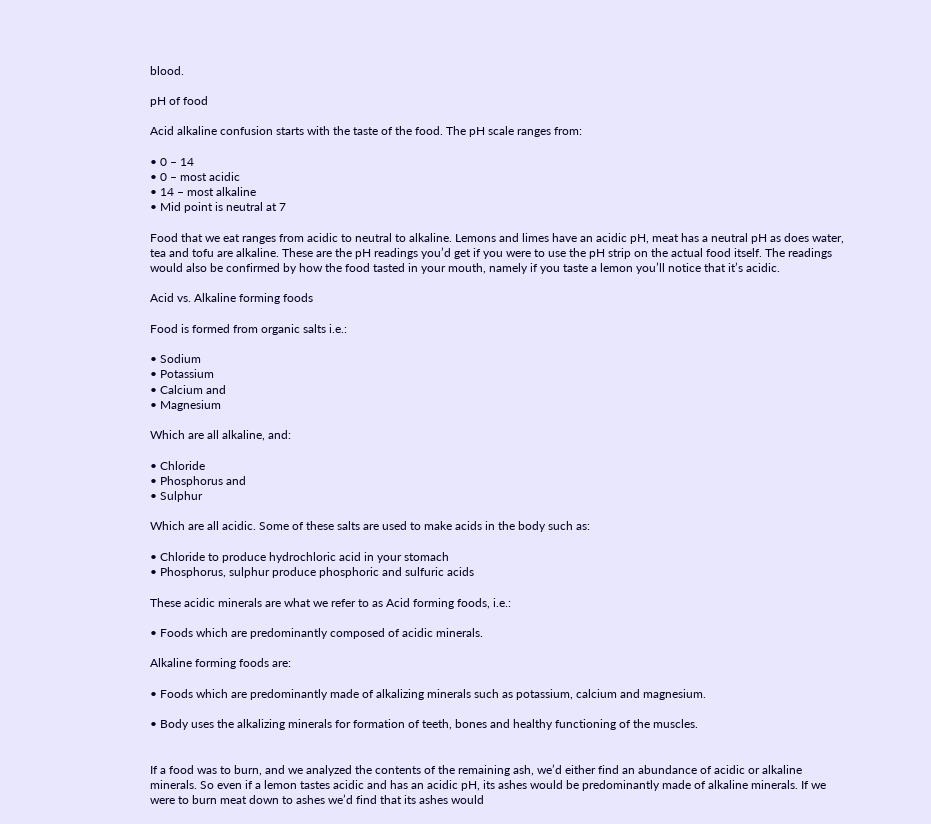blood.

pH of food

Acid alkaline confusion starts with the taste of the food. The pH scale ranges from:

• 0 – 14
• 0 – most acidic
• 14 – most alkaline
• Mid point is neutral at 7

Food that we eat ranges from acidic to neutral to alkaline. Lemons and limes have an acidic pH, meat has a neutral pH as does water, tea and tofu are alkaline. These are the pH readings you’d get if you were to use the pH strip on the actual food itself. The readings would also be confirmed by how the food tasted in your mouth, namely if you taste a lemon you’ll notice that it’s acidic.

Acid vs. Alkaline forming foods

Food is formed from organic salts i.e.:

• Sodium
• Potassium
• Calcium and
• Magnesium

Which are all alkaline, and:

• Chloride
• Phosphorus and
• Sulphur

Which are all acidic. Some of these salts are used to make acids in the body such as:

• Chloride to produce hydrochloric acid in your stomach
• Phosphorus, sulphur produce phosphoric and sulfuric acids

These acidic minerals are what we refer to as Acid forming foods, i.e.:

• Foods which are predominantly composed of acidic minerals.

Alkaline forming foods are:

• Foods which are predominantly made of alkalizing minerals such as potassium, calcium and magnesium.

• Body uses the alkalizing minerals for formation of teeth, bones and healthy functioning of the muscles.


If a food was to burn, and we analyzed the contents of the remaining ash, we’d either find an abundance of acidic or alkaline minerals. So even if a lemon tastes acidic and has an acidic pH, its ashes would be predominantly made of alkaline minerals. If we were to burn meat down to ashes we’d find that its ashes would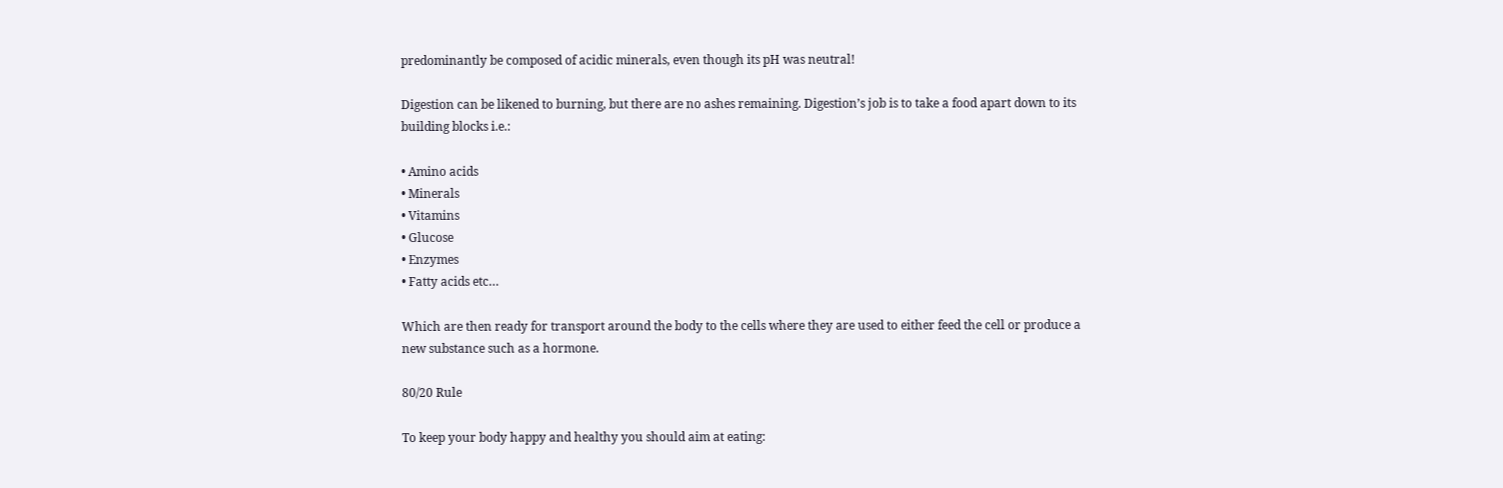predominantly be composed of acidic minerals, even though its pH was neutral!

Digestion can be likened to burning, but there are no ashes remaining. Digestion’s job is to take a food apart down to its building blocks i.e.:

• Amino acids
• Minerals
• Vitamins
• Glucose
• Enzymes
• Fatty acids etc…

Which are then ready for transport around the body to the cells where they are used to either feed the cell or produce a new substance such as a hormone.

80/20 Rule

To keep your body happy and healthy you should aim at eating: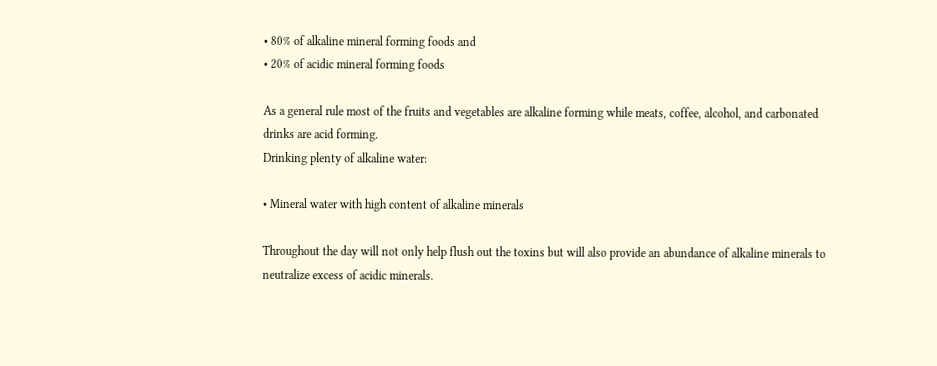• 80% of alkaline mineral forming foods and
• 20% of acidic mineral forming foods

As a general rule most of the fruits and vegetables are alkaline forming while meats, coffee, alcohol, and carbonated drinks are acid forming.
Drinking plenty of alkaline water:

• Mineral water with high content of alkaline minerals

Throughout the day will not only help flush out the toxins but will also provide an abundance of alkaline minerals to neutralize excess of acidic minerals.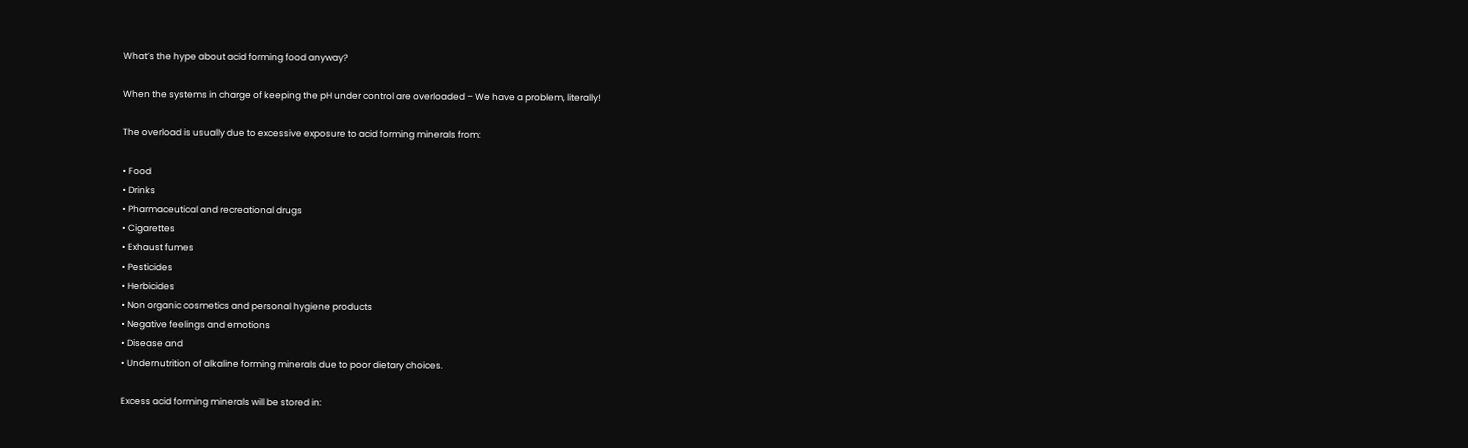What’s the hype about acid forming food anyway?

When the systems in charge of keeping the pH under control are overloaded – We have a problem, literally!

The overload is usually due to excessive exposure to acid forming minerals from:

• Food
• Drinks
• Pharmaceutical and recreational drugs
• Cigarettes
• Exhaust fumes
• Pesticides
• Herbicides
• Non organic cosmetics and personal hygiene products
• Negative feelings and emotions
• Disease and
• Undernutrition of alkaline forming minerals due to poor dietary choices.

Excess acid forming minerals will be stored in: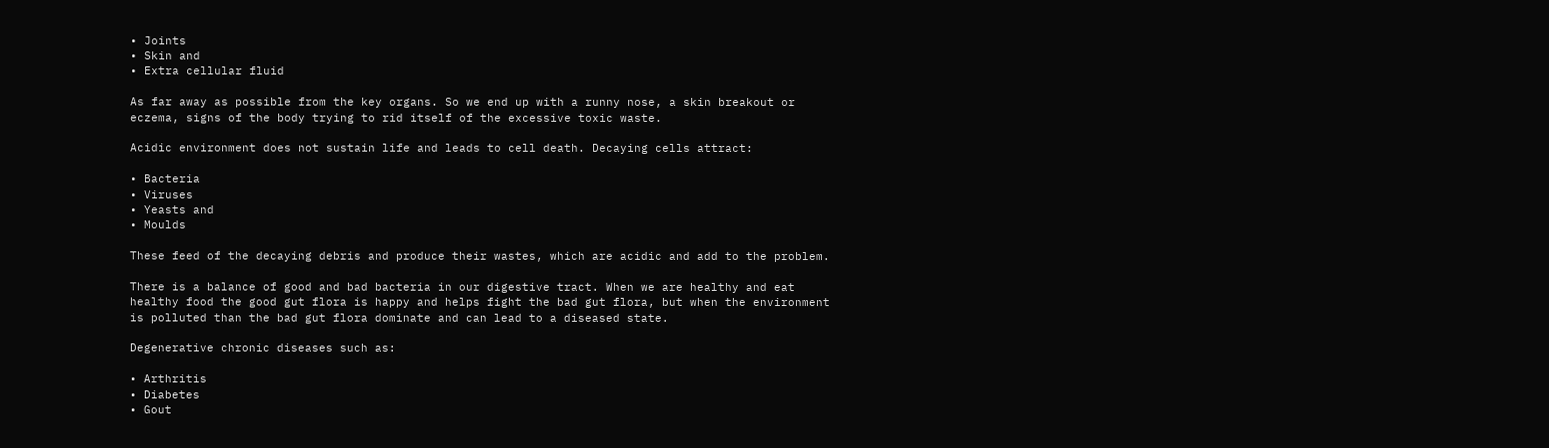• Joints
• Skin and
• Extra cellular fluid

As far away as possible from the key organs. So we end up with a runny nose, a skin breakout or eczema, signs of the body trying to rid itself of the excessive toxic waste.

Acidic environment does not sustain life and leads to cell death. Decaying cells attract:

• Bacteria
• Viruses
• Yeasts and
• Moulds

These feed of the decaying debris and produce their wastes, which are acidic and add to the problem.

There is a balance of good and bad bacteria in our digestive tract. When we are healthy and eat healthy food the good gut flora is happy and helps fight the bad gut flora, but when the environment is polluted than the bad gut flora dominate and can lead to a diseased state.

Degenerative chronic diseases such as:

• Arthritis
• Diabetes
• Gout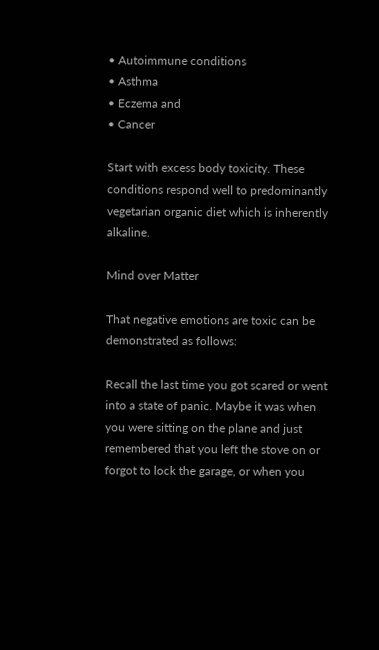• Autoimmune conditions
• Asthma
• Eczema and
• Cancer

Start with excess body toxicity. These conditions respond well to predominantly vegetarian organic diet which is inherently alkaline.

Mind over Matter

That negative emotions are toxic can be demonstrated as follows:

Recall the last time you got scared or went into a state of panic. Maybe it was when you were sitting on the plane and just remembered that you left the stove on or forgot to lock the garage, or when you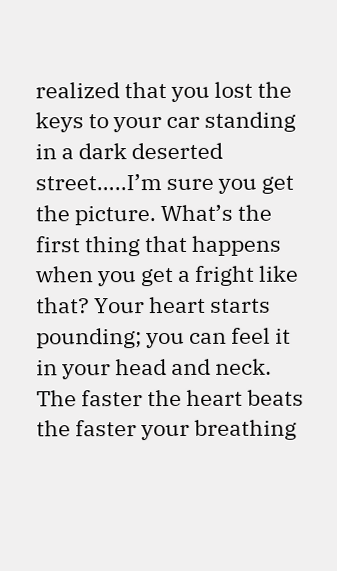realized that you lost the keys to your car standing in a dark deserted street…..I’m sure you get the picture. What’s the first thing that happens when you get a fright like that? Your heart starts pounding; you can feel it in your head and neck. The faster the heart beats the faster your breathing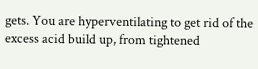gets. You are hyperventilating to get rid of the excess acid build up, from tightened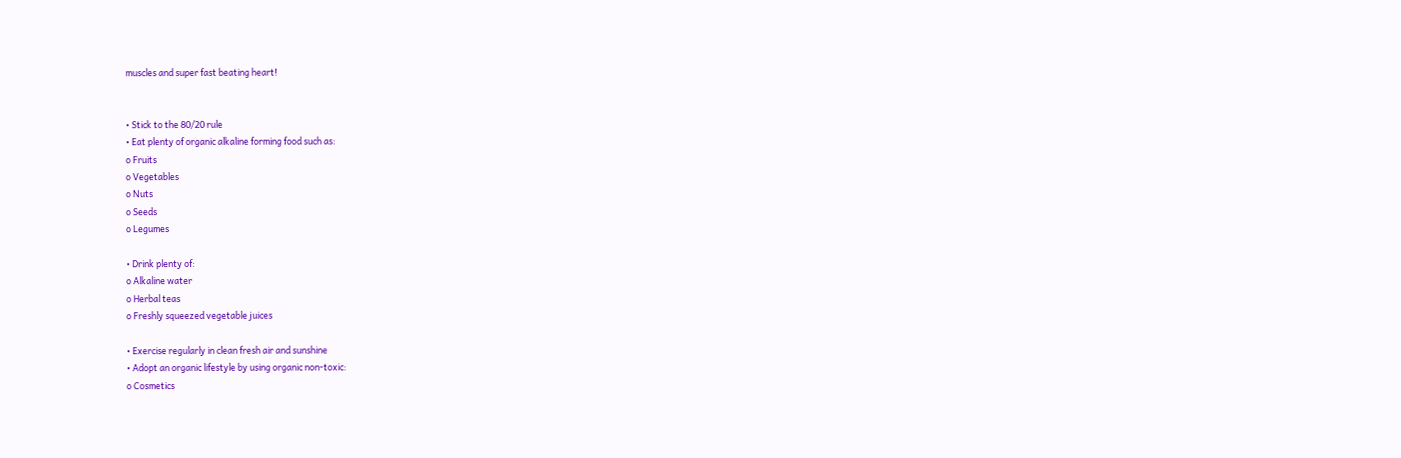muscles and super fast beating heart!


• Stick to the 80/20 rule
• Eat plenty of organic alkaline forming food such as:
o Fruits
o Vegetables
o Nuts
o Seeds
o Legumes

• Drink plenty of:
o Alkaline water
o Herbal teas
o Freshly squeezed vegetable juices

• Exercise regularly in clean fresh air and sunshine
• Adopt an organic lifestyle by using organic non-toxic:
o Cosmetics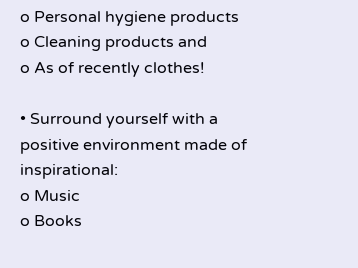o Personal hygiene products
o Cleaning products and
o As of recently clothes!

• Surround yourself with a positive environment made of inspirational:
o Music
o Books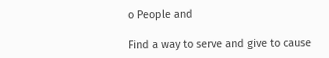o People and

Find a way to serve and give to cause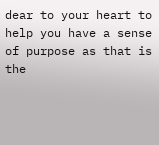dear to your heart to help you have a sense of purpose as that is the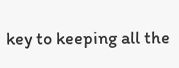key to keeping all the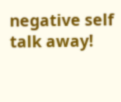negative self talk away!